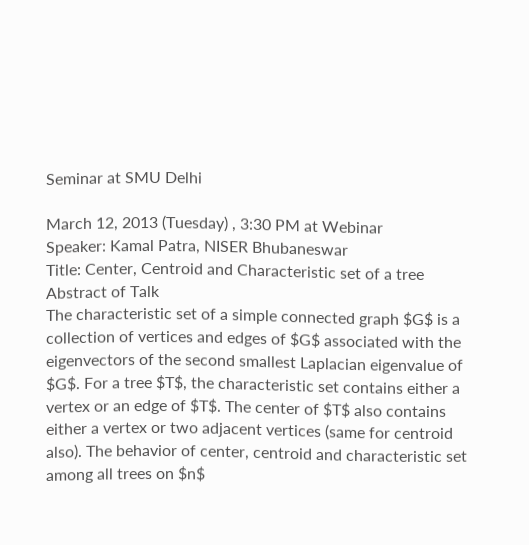Seminar at SMU Delhi

March 12, 2013 (Tuesday) , 3:30 PM at Webinar
Speaker: Kamal Patra, NISER Bhubaneswar
Title: Center, Centroid and Characteristic set of a tree
Abstract of Talk
The characteristic set of a simple connected graph $G$ is a collection of vertices and edges of $G$ associated with the eigenvectors of the second smallest Laplacian eigenvalue of $G$. For a tree $T$, the characteristic set contains either a vertex or an edge of $T$. The center of $T$ also contains either a vertex or two adjacent vertices (same for centroid also). The behavior of center, centroid and characteristic set among all trees on $n$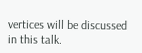vertices will be discussed in this talk.